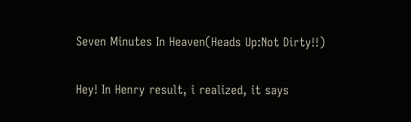Seven Minutes In Heaven(Heads Up:Not Dirty!!)

Hey! In Henry result, i realized, it says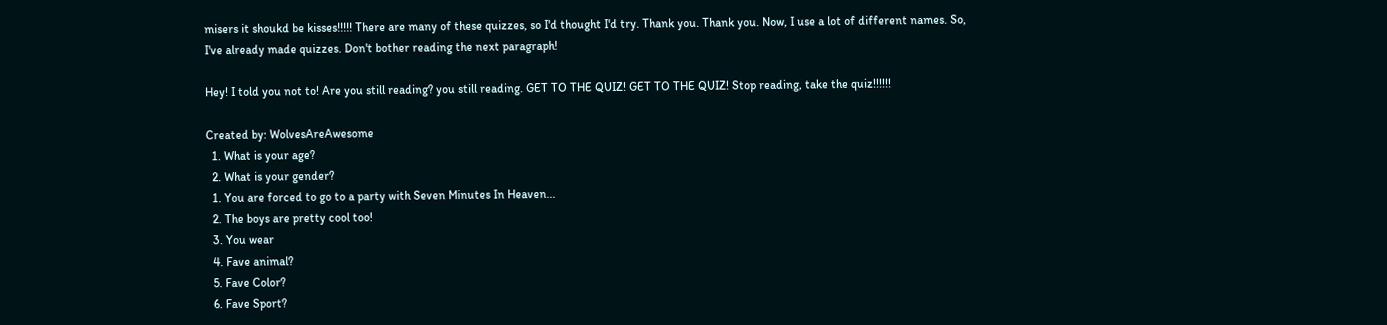misers it shoukd be kisses!!!!! There are many of these quizzes, so I'd thought I'd try. Thank you. Thank you. Now, I use a lot of different names. So, I've already made quizzes. Don't bother reading the next paragraph!

Hey! I told you not to! Are you still reading? you still reading. GET TO THE QUIZ! GET TO THE QUIZ! Stop reading, take the quiz!!!!!!

Created by: WolvesAreAwesome
  1. What is your age?
  2. What is your gender?
  1. You are forced to go to a party with Seven Minutes In Heaven...
  2. The boys are pretty cool too!
  3. You wear
  4. Fave animal?
  5. Fave Color?
  6. Fave Sport?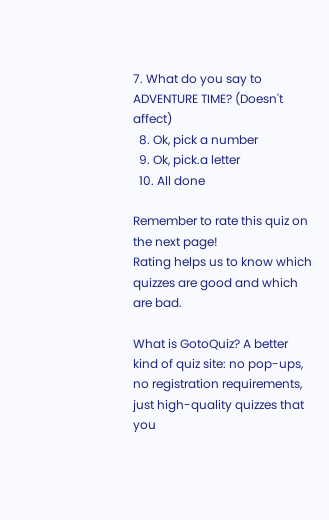7. What do you say to ADVENTURE TIME? (Doesn't affect)
  8. Ok, pick a number
  9. Ok, pick.a letter
  10. All done

Remember to rate this quiz on the next page!
Rating helps us to know which quizzes are good and which are bad.

What is GotoQuiz? A better kind of quiz site: no pop-ups, no registration requirements, just high-quality quizzes that you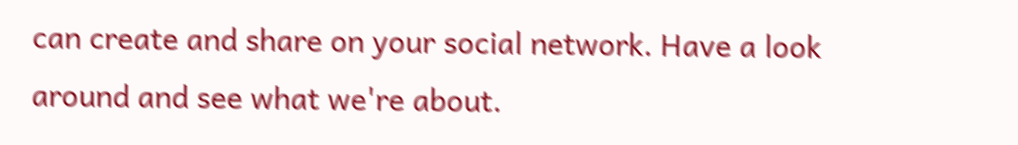can create and share on your social network. Have a look around and see what we're about.